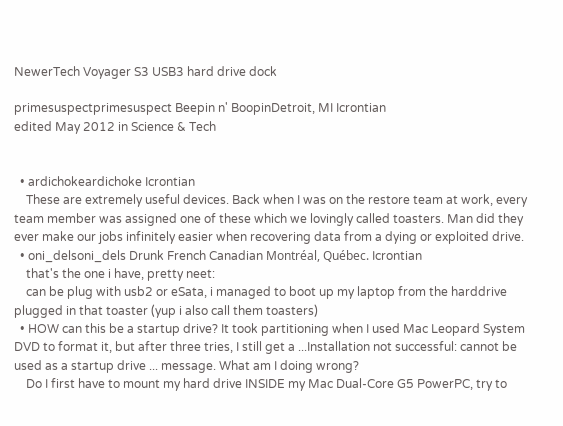NewerTech Voyager S3 USB3 hard drive dock

primesuspectprimesuspect Beepin n' BoopinDetroit, MI Icrontian
edited May 2012 in Science & Tech


  • ardichokeardichoke Icrontian
    These are extremely useful devices. Back when I was on the restore team at work, every team member was assigned one of these which we lovingly called toasters. Man did they ever make our jobs infinitely easier when recovering data from a dying or exploited drive.
  • oni_delsoni_dels Drunk French Canadian Montréal, Québec. Icrontian
    that's the one i have, pretty neet:
    can be plug with usb2 or eSata, i managed to boot up my laptop from the harddrive plugged in that toaster (yup i also call them toasters)
  • HOW can this be a startup drive? It took partitioning when I used Mac Leopard System DVD to format it, but after three tries, I still get a ...Installation not successful: cannot be used as a startup drive ... message. What am I doing wrong?
    Do I first have to mount my hard drive INSIDE my Mac Dual-Core G5 PowerPC, try to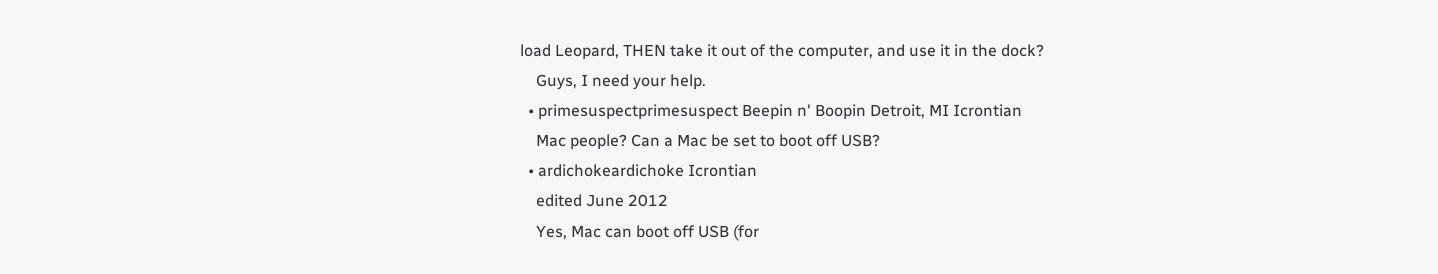load Leopard, THEN take it out of the computer, and use it in the dock?
    Guys, I need your help.
  • primesuspectprimesuspect Beepin n' Boopin Detroit, MI Icrontian
    Mac people? Can a Mac be set to boot off USB?
  • ardichokeardichoke Icrontian
    edited June 2012
    Yes, Mac can boot off USB (for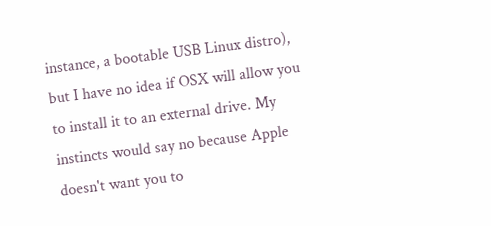instance, a bootable USB Linux distro), but I have no idea if OSX will allow you to install it to an external drive. My instincts would say no because Apple doesn't want you to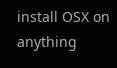install OSX on anything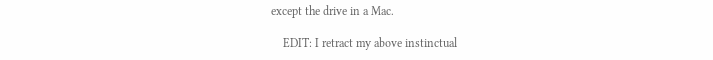except the drive in a Mac.

    EDIT: I retract my above instinctual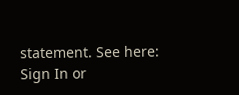statement. See here:
Sign In or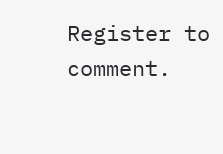Register to comment.